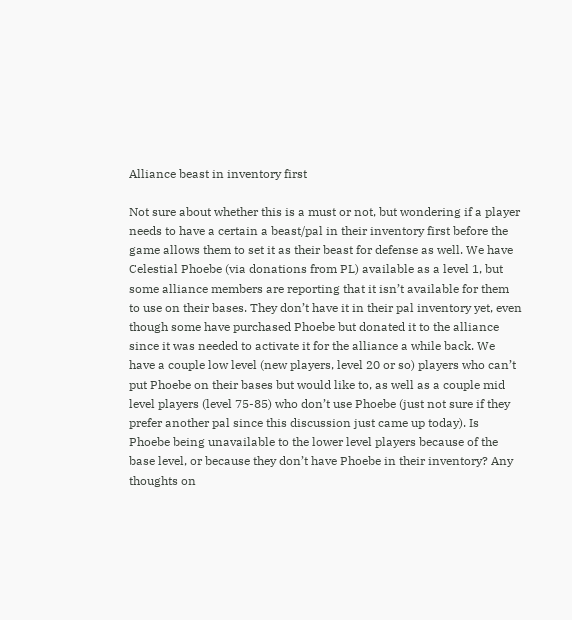Alliance beast in inventory first

Not sure about whether this is a must or not, but wondering if a player needs to have a certain a beast/pal in their inventory first before the game allows them to set it as their beast for defense as well. We have Celestial Phoebe (via donations from PL) available as a level 1, but some alliance members are reporting that it isn’t available for them to use on their bases. They don’t have it in their pal inventory yet, even though some have purchased Phoebe but donated it to the alliance since it was needed to activate it for the alliance a while back. We have a couple low level (new players, level 20 or so) players who can’t put Phoebe on their bases but would like to, as well as a couple mid level players (level 75-85) who don’t use Phoebe (just not sure if they prefer another pal since this discussion just came up today). Is Phoebe being unavailable to the lower level players because of the base level, or because they don’t have Phoebe in their inventory? Any thoughts on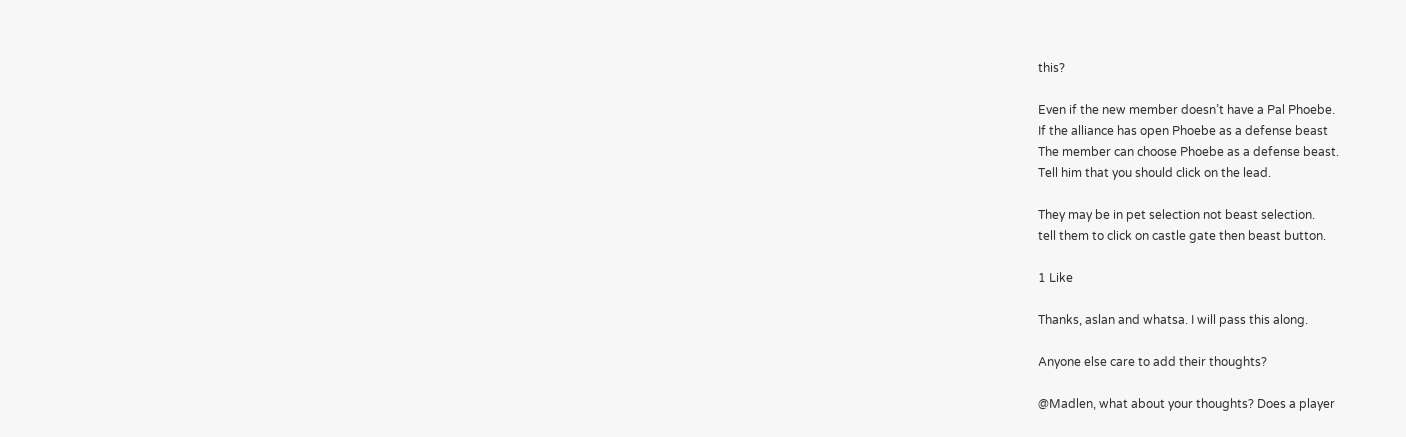this?

Even if the new member doesn’t have a Pal Phoebe.
If the alliance has open Phoebe as a defense beast
The member can choose Phoebe as a defense beast.
Tell him that you should click on the lead.

They may be in pet selection not beast selection.
tell them to click on castle gate then beast button.

1 Like

Thanks, aslan and whatsa. I will pass this along.

Anyone else care to add their thoughts?

@Madlen, what about your thoughts? Does a player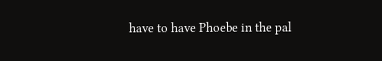have to have Phoebe in the pal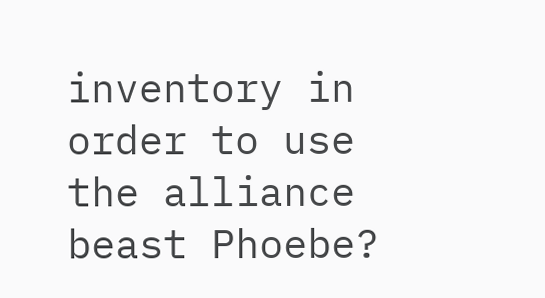inventory in order to use the alliance beast Phoebe?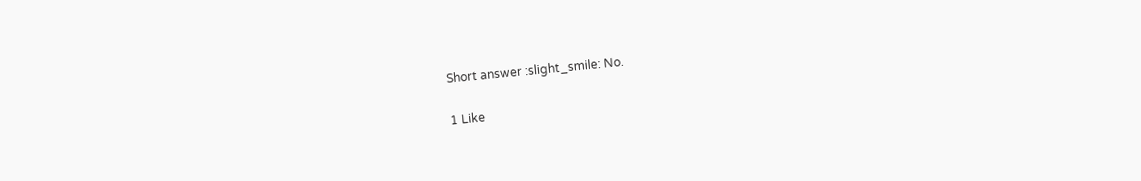Short answer :slight_smile: No.

1 Like